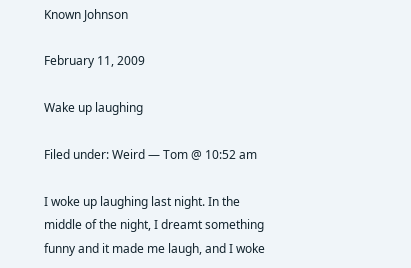Known Johnson

February 11, 2009

Wake up laughing

Filed under: Weird — Tom @ 10:52 am

I woke up laughing last night. In the middle of the night, I dreamt something funny and it made me laugh, and I woke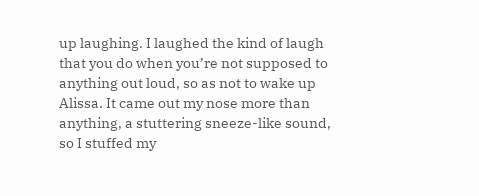up laughing. I laughed the kind of laugh that you do when you’re not supposed to anything out loud, so as not to wake up Alissa. It came out my nose more than anything, a stuttering sneeze-like sound, so I stuffed my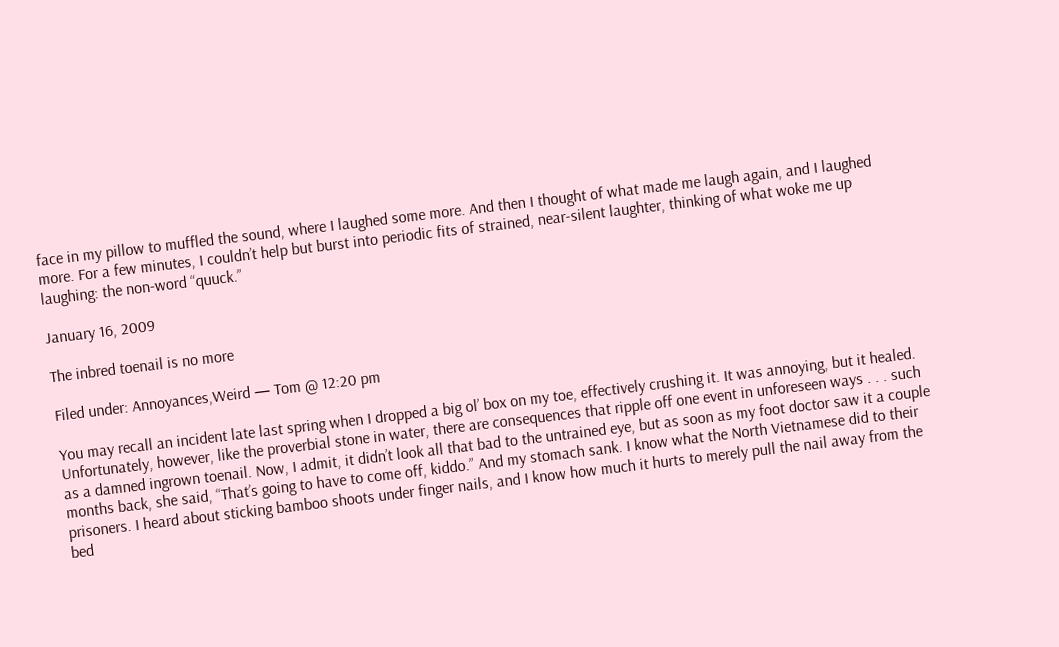face in my pillow to muffled the sound, where I laughed some more. And then I thought of what made me laugh again, and I laughed more. For a few minutes, I couldn’t help but burst into periodic fits of strained, near-silent laughter, thinking of what woke me up laughing: the non-word “quuck.”

January 16, 2009

The inbred toenail is no more

Filed under: Annoyances,Weird — Tom @ 12:20 pm

You may recall an incident late last spring when I dropped a big ol’ box on my toe, effectively crushing it. It was annoying, but it healed. Unfortunately, however, like the proverbial stone in water, there are consequences that ripple off one event in unforeseen ways . . . such as a damned ingrown toenail. Now, I admit, it didn’t look all that bad to the untrained eye, but as soon as my foot doctor saw it a couple months back, she said, “That’s going to have to come off, kiddo.” And my stomach sank. I know what the North Vietnamese did to their prisoners. I heard about sticking bamboo shoots under finger nails, and I know how much it hurts to merely pull the nail away from the bed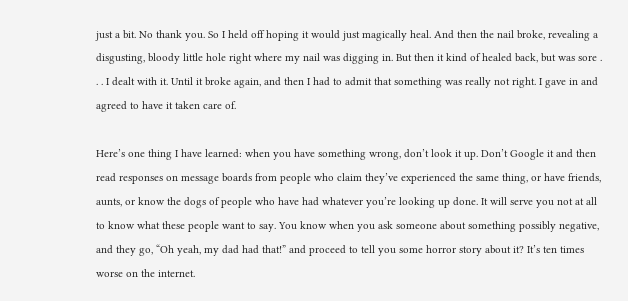just a bit. No thank you. So I held off hoping it would just magically heal. And then the nail broke, revealing a disgusting, bloody little hole right where my nail was digging in. But then it kind of healed back, but was sore . . . I dealt with it. Until it broke again, and then I had to admit that something was really not right. I gave in and agreed to have it taken care of.

Here’s one thing I have learned: when you have something wrong, don’t look it up. Don’t Google it and then read responses on message boards from people who claim they’ve experienced the same thing, or have friends, aunts, or know the dogs of people who have had whatever you’re looking up done. It will serve you not at all to know what these people want to say. You know when you ask someone about something possibly negative, and they go, “Oh yeah, my dad had that!” and proceed to tell you some horror story about it? It’s ten times worse on the internet.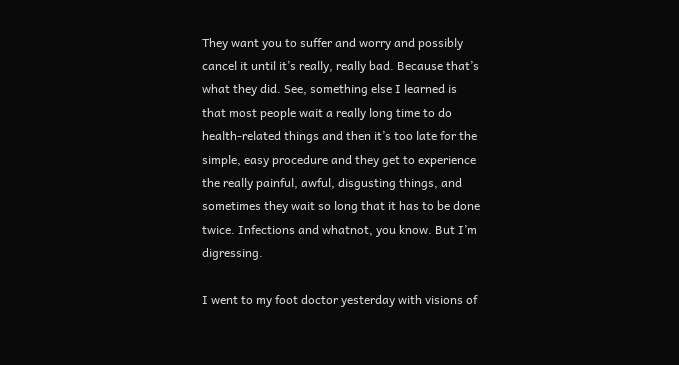They want you to suffer and worry and possibly cancel it until it’s really, really bad. Because that’s what they did. See, something else I learned is that most people wait a really long time to do health-related things and then it’s too late for the simple, easy procedure and they get to experience the really painful, awful, disgusting things, and sometimes they wait so long that it has to be done twice. Infections and whatnot, you know. But I’m digressing.

I went to my foot doctor yesterday with visions of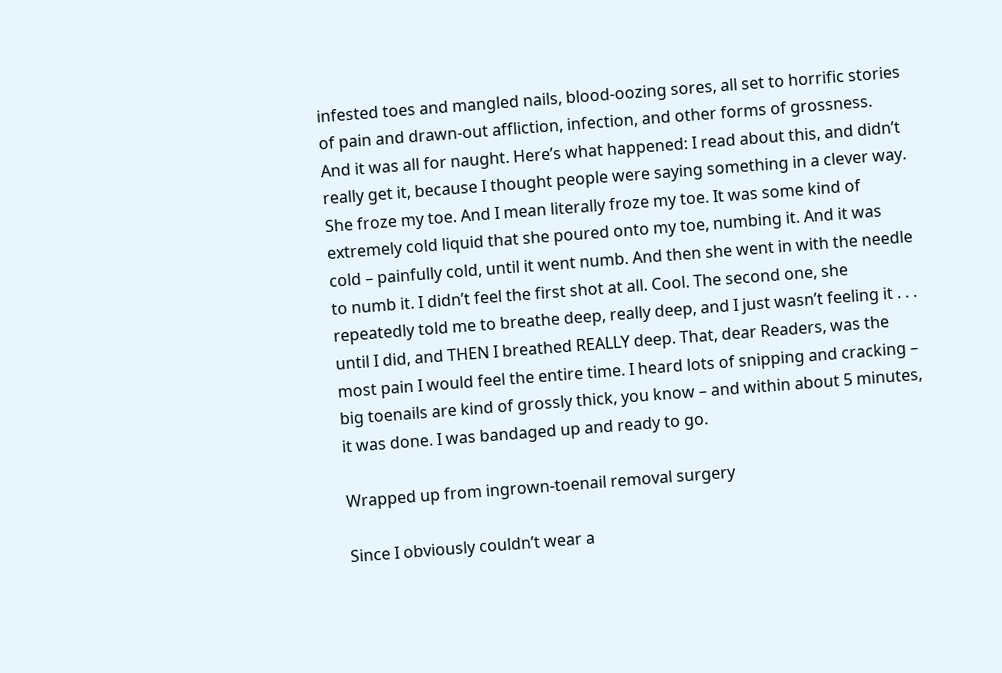infested toes and mangled nails, blood-oozing sores, all set to horrific stories of pain and drawn-out affliction, infection, and other forms of grossness. And it was all for naught. Here’s what happened: I read about this, and didn’t really get it, because I thought people were saying something in a clever way. She froze my toe. And I mean literally froze my toe. It was some kind of extremely cold liquid that she poured onto my toe, numbing it. And it was cold – painfully cold, until it went numb. And then she went in with the needle to numb it. I didn’t feel the first shot at all. Cool. The second one, she repeatedly told me to breathe deep, really deep, and I just wasn’t feeling it . . . until I did, and THEN I breathed REALLY deep. That, dear Readers, was the most pain I would feel the entire time. I heard lots of snipping and cracking – big toenails are kind of grossly thick, you know – and within about 5 minutes, it was done. I was bandaged up and ready to go.

Wrapped up from ingrown-toenail removal surgery

Since I obviously couldn’t wear a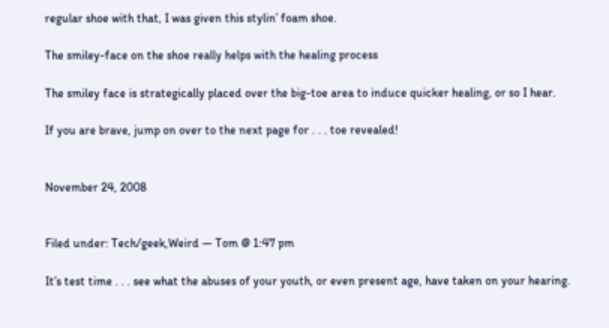regular shoe with that, I was given this stylin’ foam shoe.

The smiley-face on the shoe really helps with the healing process

The smiley face is strategically placed over the big-toe area to induce quicker healing, or so I hear.

If you are brave, jump on over to the next page for . . . toe revealed!


November 24, 2008


Filed under: Tech/geek,Weird — Tom @ 1:47 pm

It’s test time . . . see what the abuses of your youth, or even present age, have taken on your hearing.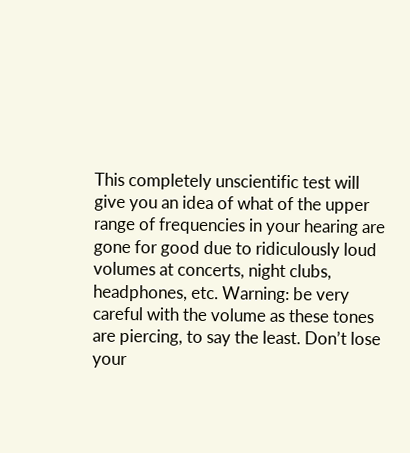This completely unscientific test will give you an idea of what of the upper range of frequencies in your hearing are gone for good due to ridiculously loud volumes at concerts, night clubs, headphones, etc. Warning: be very careful with the volume as these tones are piercing, to say the least. Don’t lose your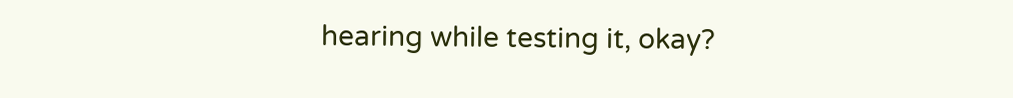hearing while testing it, okay?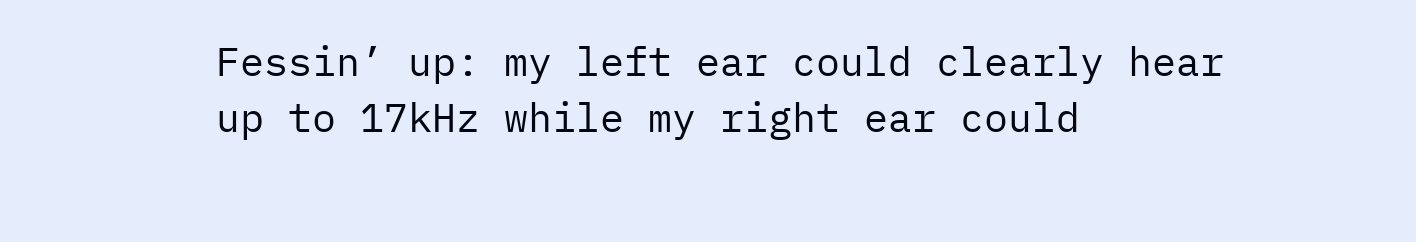Fessin’ up: my left ear could clearly hear up to 17kHz while my right ear could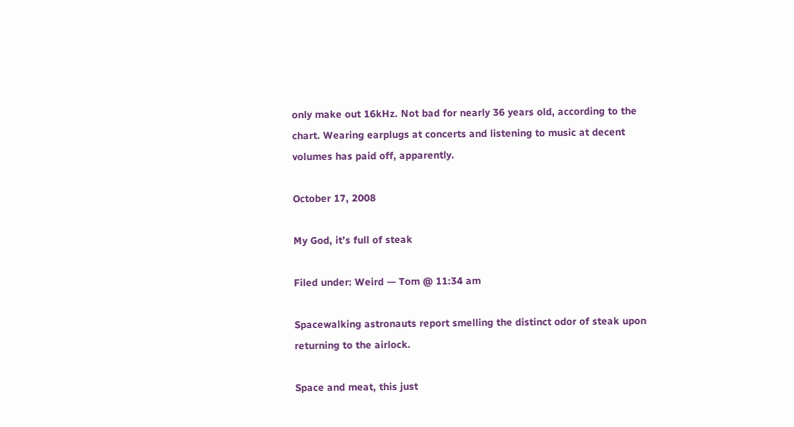only make out 16kHz. Not bad for nearly 36 years old, according to the chart. Wearing earplugs at concerts and listening to music at decent volumes has paid off, apparently.

October 17, 2008

My God, it’s full of steak

Filed under: Weird — Tom @ 11:34 am

Spacewalking astronauts report smelling the distinct odor of steak upon returning to the airlock.

Space and meat, this just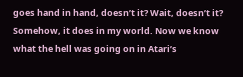goes hand in hand, doesn’t it? Wait, doesn’t it? Somehow, it does in my world. Now we know what the hell was going on in Atari’s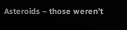Asteroids – those weren’t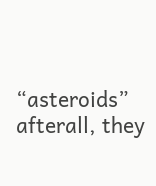“asteroids” afterall, they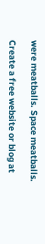were meatballs. Space meatballs.

Create a free website or blog at